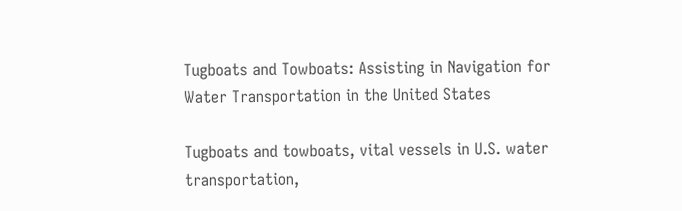Tugboats and Towboats: Assisting in Navigation for Water Transportation in the United States

Tugboats and towboats, vital vessels in U.S. water transportation,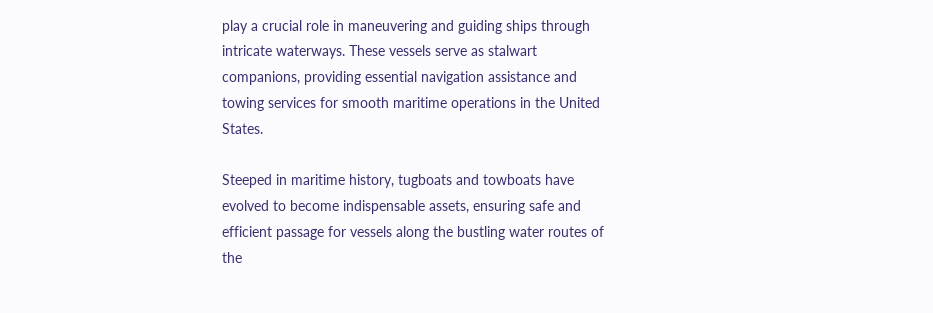play a crucial role in maneuvering and guiding ships through intricate waterways. These vessels serve as stalwart companions, providing essential navigation assistance and towing services for smooth maritime operations in the United States.

Steeped in maritime history, tugboats and towboats have evolved to become indispensable assets, ensuring safe and efficient passage for vessels along the bustling water routes of the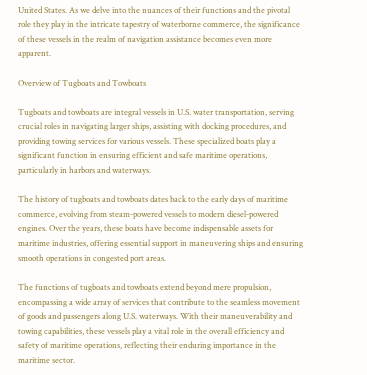United States. As we delve into the nuances of their functions and the pivotal role they play in the intricate tapestry of waterborne commerce, the significance of these vessels in the realm of navigation assistance becomes even more apparent.

Overview of Tugboats and Towboats

Tugboats and towboats are integral vessels in U.S. water transportation, serving crucial roles in navigating larger ships, assisting with docking procedures, and providing towing services for various vessels. These specialized boats play a significant function in ensuring efficient and safe maritime operations, particularly in harbors and waterways.

The history of tugboats and towboats dates back to the early days of maritime commerce, evolving from steam-powered vessels to modern diesel-powered engines. Over the years, these boats have become indispensable assets for maritime industries, offering essential support in maneuvering ships and ensuring smooth operations in congested port areas.

The functions of tugboats and towboats extend beyond mere propulsion, encompassing a wide array of services that contribute to the seamless movement of goods and passengers along U.S. waterways. With their maneuverability and towing capabilities, these vessels play a vital role in the overall efficiency and safety of maritime operations, reflecting their enduring importance in the maritime sector.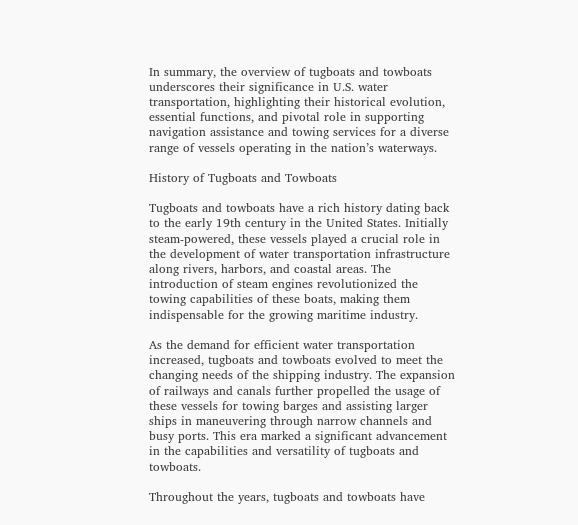In summary, the overview of tugboats and towboats underscores their significance in U.S. water transportation, highlighting their historical evolution, essential functions, and pivotal role in supporting navigation assistance and towing services for a diverse range of vessels operating in the nation’s waterways.

History of Tugboats and Towboats

Tugboats and towboats have a rich history dating back to the early 19th century in the United States. Initially steam-powered, these vessels played a crucial role in the development of water transportation infrastructure along rivers, harbors, and coastal areas. The introduction of steam engines revolutionized the towing capabilities of these boats, making them indispensable for the growing maritime industry.

As the demand for efficient water transportation increased, tugboats and towboats evolved to meet the changing needs of the shipping industry. The expansion of railways and canals further propelled the usage of these vessels for towing barges and assisting larger ships in maneuvering through narrow channels and busy ports. This era marked a significant advancement in the capabilities and versatility of tugboats and towboats.

Throughout the years, tugboats and towboats have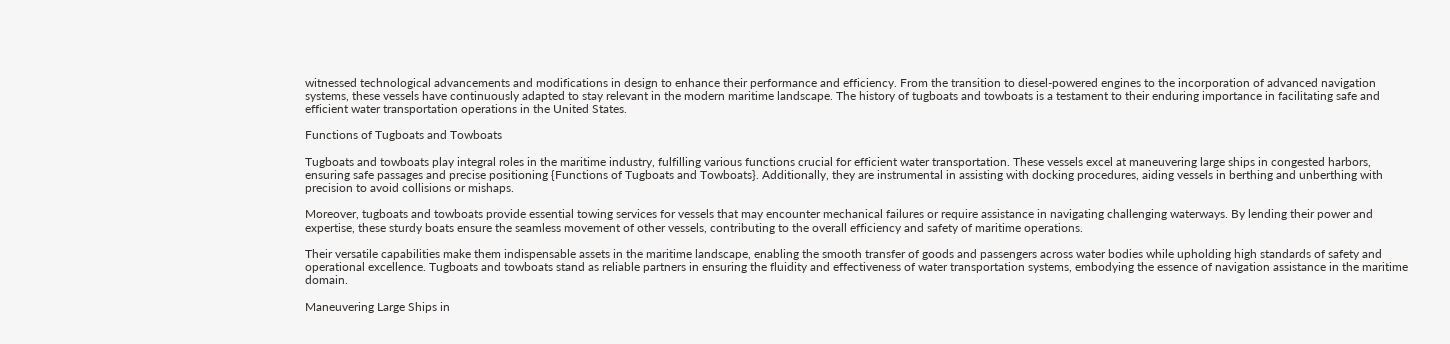witnessed technological advancements and modifications in design to enhance their performance and efficiency. From the transition to diesel-powered engines to the incorporation of advanced navigation systems, these vessels have continuously adapted to stay relevant in the modern maritime landscape. The history of tugboats and towboats is a testament to their enduring importance in facilitating safe and efficient water transportation operations in the United States.

Functions of Tugboats and Towboats

Tugboats and towboats play integral roles in the maritime industry, fulfilling various functions crucial for efficient water transportation. These vessels excel at maneuvering large ships in congested harbors, ensuring safe passages and precise positioning {Functions of Tugboats and Towboats}. Additionally, they are instrumental in assisting with docking procedures, aiding vessels in berthing and unberthing with precision to avoid collisions or mishaps.

Moreover, tugboats and towboats provide essential towing services for vessels that may encounter mechanical failures or require assistance in navigating challenging waterways. By lending their power and expertise, these sturdy boats ensure the seamless movement of other vessels, contributing to the overall efficiency and safety of maritime operations.

Their versatile capabilities make them indispensable assets in the maritime landscape, enabling the smooth transfer of goods and passengers across water bodies while upholding high standards of safety and operational excellence. Tugboats and towboats stand as reliable partners in ensuring the fluidity and effectiveness of water transportation systems, embodying the essence of navigation assistance in the maritime domain.

Maneuvering Large Ships in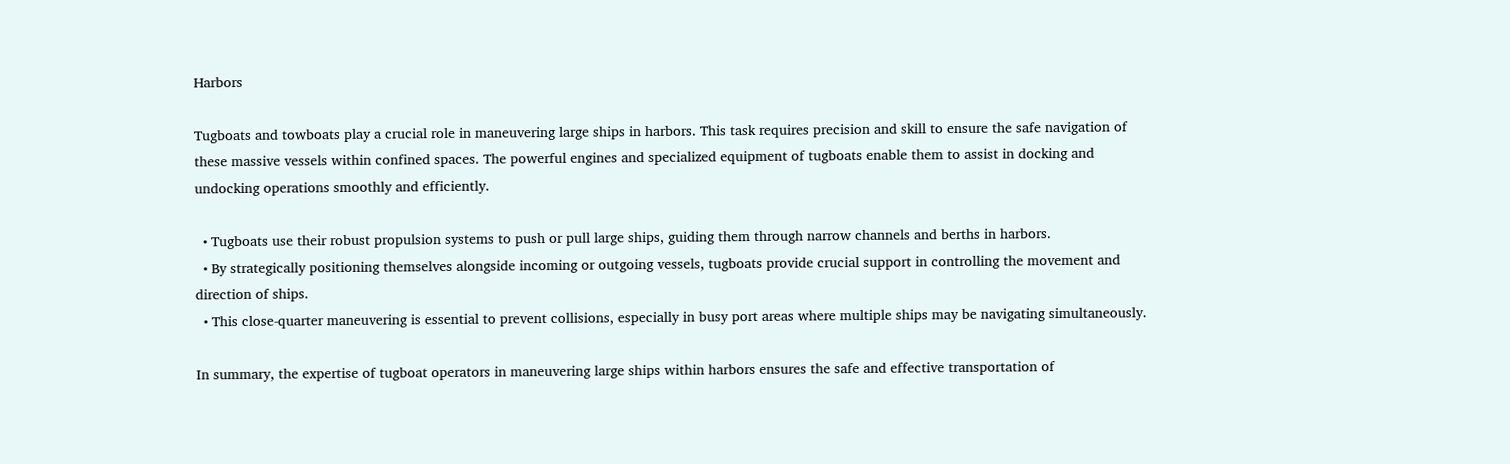Harbors

Tugboats and towboats play a crucial role in maneuvering large ships in harbors. This task requires precision and skill to ensure the safe navigation of these massive vessels within confined spaces. The powerful engines and specialized equipment of tugboats enable them to assist in docking and undocking operations smoothly and efficiently.

  • Tugboats use their robust propulsion systems to push or pull large ships, guiding them through narrow channels and berths in harbors.
  • By strategically positioning themselves alongside incoming or outgoing vessels, tugboats provide crucial support in controlling the movement and direction of ships.
  • This close-quarter maneuvering is essential to prevent collisions, especially in busy port areas where multiple ships may be navigating simultaneously.

In summary, the expertise of tugboat operators in maneuvering large ships within harbors ensures the safe and effective transportation of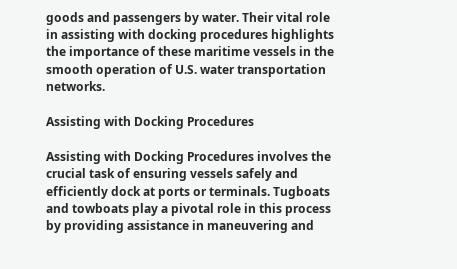goods and passengers by water. Their vital role in assisting with docking procedures highlights the importance of these maritime vessels in the smooth operation of U.S. water transportation networks.

Assisting with Docking Procedures

Assisting with Docking Procedures involves the crucial task of ensuring vessels safely and efficiently dock at ports or terminals. Tugboats and towboats play a pivotal role in this process by providing assistance in maneuvering and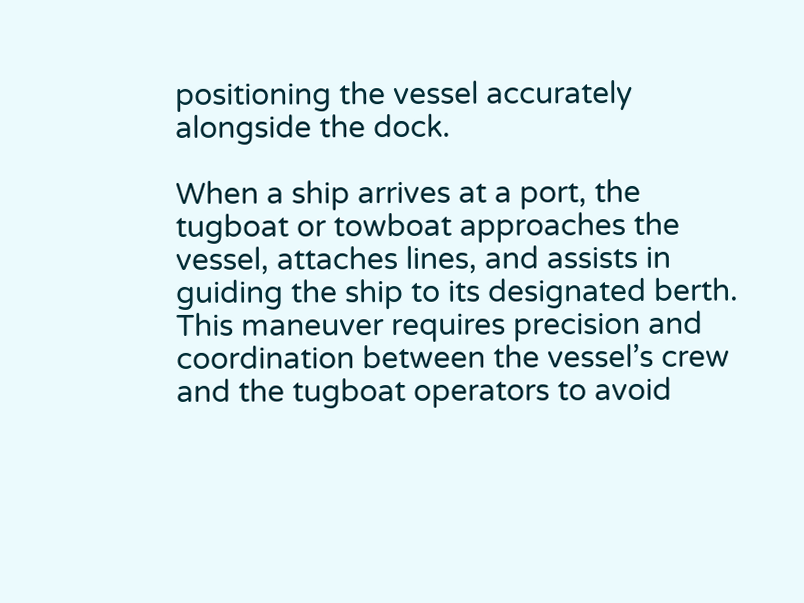positioning the vessel accurately alongside the dock.

When a ship arrives at a port, the tugboat or towboat approaches the vessel, attaches lines, and assists in guiding the ship to its designated berth. This maneuver requires precision and coordination between the vessel’s crew and the tugboat operators to avoid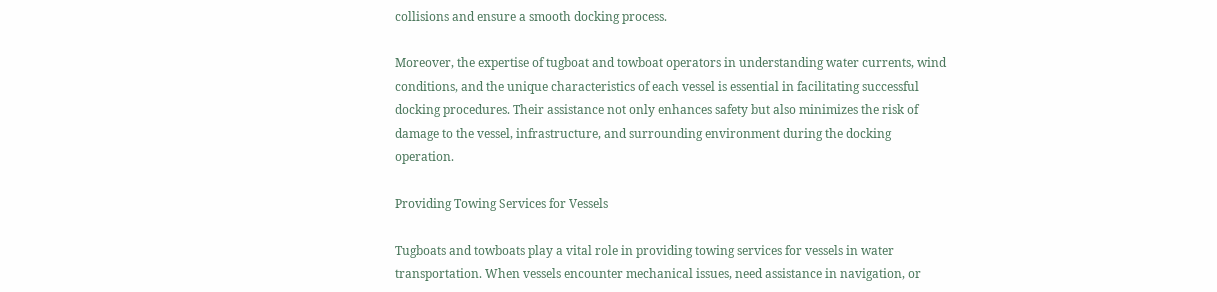collisions and ensure a smooth docking process.

Moreover, the expertise of tugboat and towboat operators in understanding water currents, wind conditions, and the unique characteristics of each vessel is essential in facilitating successful docking procedures. Their assistance not only enhances safety but also minimizes the risk of damage to the vessel, infrastructure, and surrounding environment during the docking operation.

Providing Towing Services for Vessels

Tugboats and towboats play a vital role in providing towing services for vessels in water transportation. When vessels encounter mechanical issues, need assistance in navigation, or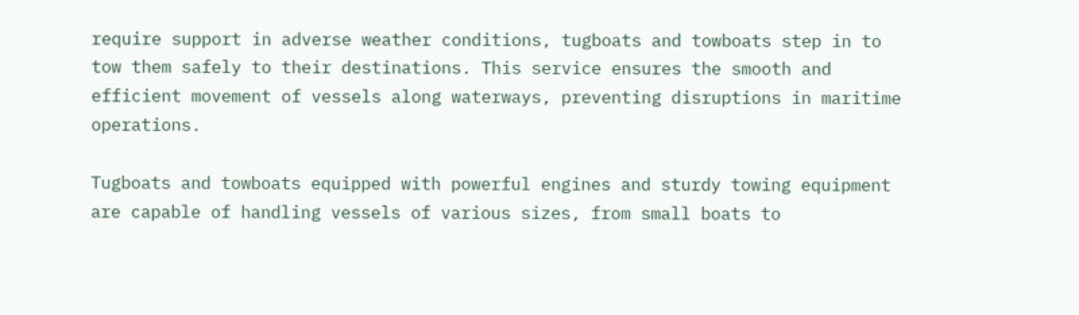require support in adverse weather conditions, tugboats and towboats step in to tow them safely to their destinations. This service ensures the smooth and efficient movement of vessels along waterways, preventing disruptions in maritime operations.

Tugboats and towboats equipped with powerful engines and sturdy towing equipment are capable of handling vessels of various sizes, from small boats to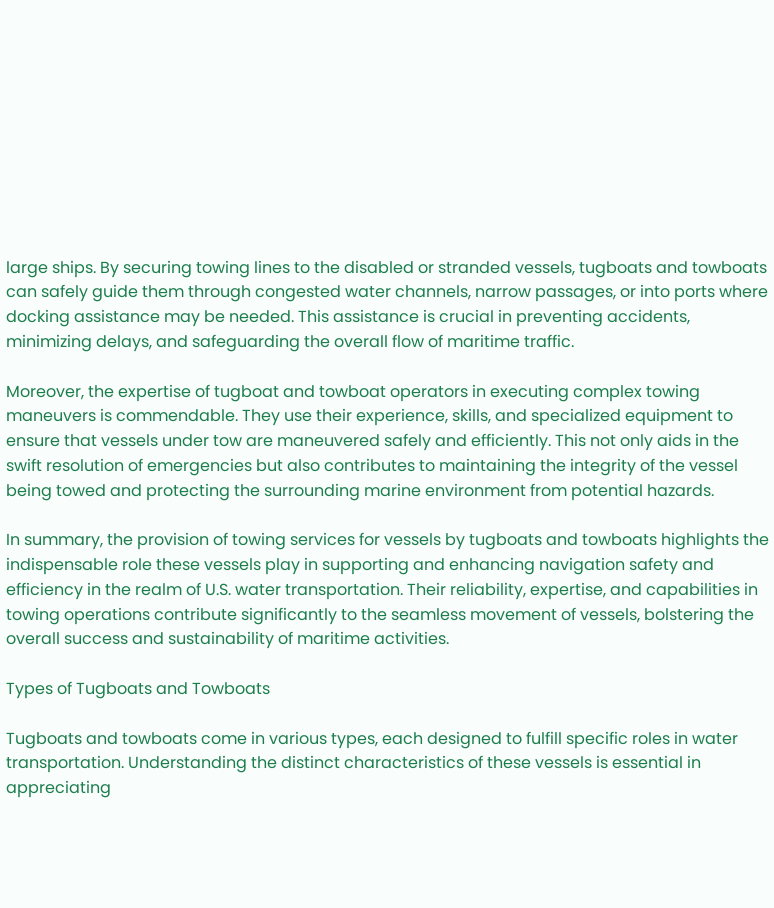large ships. By securing towing lines to the disabled or stranded vessels, tugboats and towboats can safely guide them through congested water channels, narrow passages, or into ports where docking assistance may be needed. This assistance is crucial in preventing accidents, minimizing delays, and safeguarding the overall flow of maritime traffic.

Moreover, the expertise of tugboat and towboat operators in executing complex towing maneuvers is commendable. They use their experience, skills, and specialized equipment to ensure that vessels under tow are maneuvered safely and efficiently. This not only aids in the swift resolution of emergencies but also contributes to maintaining the integrity of the vessel being towed and protecting the surrounding marine environment from potential hazards.

In summary, the provision of towing services for vessels by tugboats and towboats highlights the indispensable role these vessels play in supporting and enhancing navigation safety and efficiency in the realm of U.S. water transportation. Their reliability, expertise, and capabilities in towing operations contribute significantly to the seamless movement of vessels, bolstering the overall success and sustainability of maritime activities.

Types of Tugboats and Towboats

Tugboats and towboats come in various types, each designed to fulfill specific roles in water transportation. Understanding the distinct characteristics of these vessels is essential in appreciating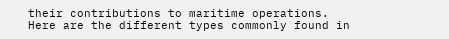their contributions to maritime operations. Here are the different types commonly found in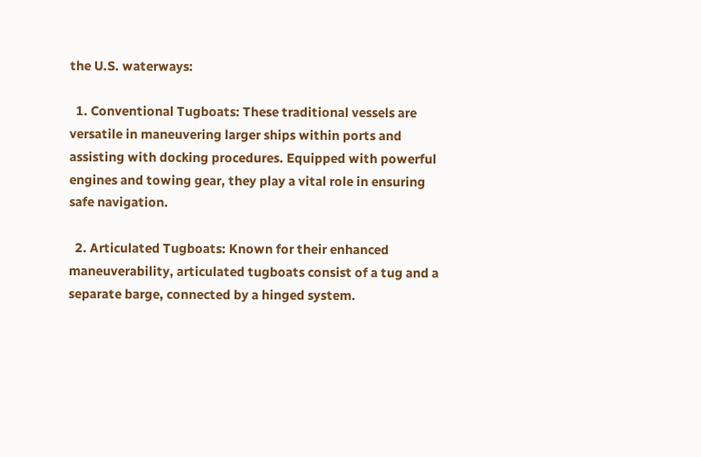the U.S. waterways:

  1. Conventional Tugboats: These traditional vessels are versatile in maneuvering larger ships within ports and assisting with docking procedures. Equipped with powerful engines and towing gear, they play a vital role in ensuring safe navigation.

  2. Articulated Tugboats: Known for their enhanced maneuverability, articulated tugboats consist of a tug and a separate barge, connected by a hinged system.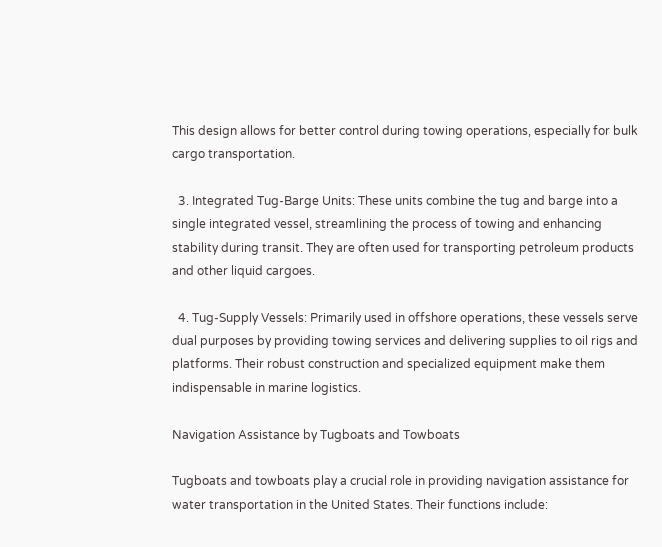This design allows for better control during towing operations, especially for bulk cargo transportation.

  3. Integrated Tug-Barge Units: These units combine the tug and barge into a single integrated vessel, streamlining the process of towing and enhancing stability during transit. They are often used for transporting petroleum products and other liquid cargoes.

  4. Tug-Supply Vessels: Primarily used in offshore operations, these vessels serve dual purposes by providing towing services and delivering supplies to oil rigs and platforms. Their robust construction and specialized equipment make them indispensable in marine logistics.

Navigation Assistance by Tugboats and Towboats

Tugboats and towboats play a crucial role in providing navigation assistance for water transportation in the United States. Their functions include: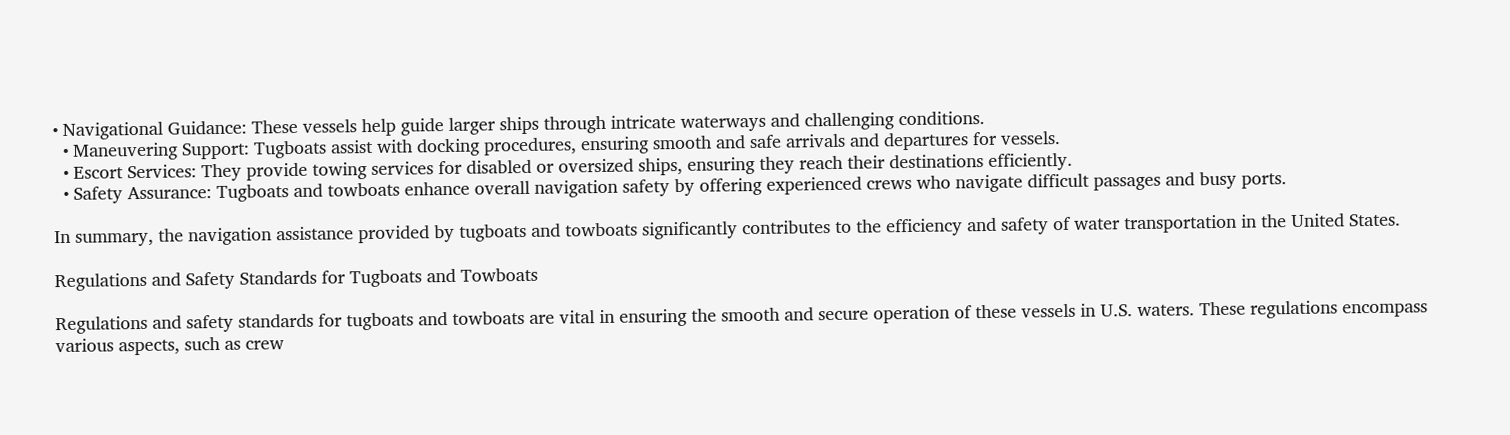• Navigational Guidance: These vessels help guide larger ships through intricate waterways and challenging conditions.
  • Maneuvering Support: Tugboats assist with docking procedures, ensuring smooth and safe arrivals and departures for vessels.
  • Escort Services: They provide towing services for disabled or oversized ships, ensuring they reach their destinations efficiently.
  • Safety Assurance: Tugboats and towboats enhance overall navigation safety by offering experienced crews who navigate difficult passages and busy ports.

In summary, the navigation assistance provided by tugboats and towboats significantly contributes to the efficiency and safety of water transportation in the United States.

Regulations and Safety Standards for Tugboats and Towboats

Regulations and safety standards for tugboats and towboats are vital in ensuring the smooth and secure operation of these vessels in U.S. waters. These regulations encompass various aspects, such as crew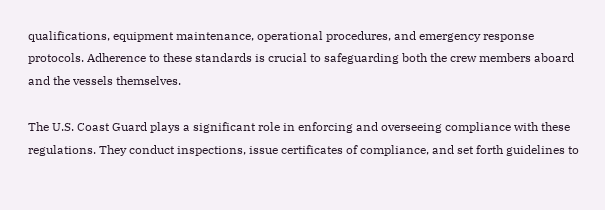qualifications, equipment maintenance, operational procedures, and emergency response protocols. Adherence to these standards is crucial to safeguarding both the crew members aboard and the vessels themselves.

The U.S. Coast Guard plays a significant role in enforcing and overseeing compliance with these regulations. They conduct inspections, issue certificates of compliance, and set forth guidelines to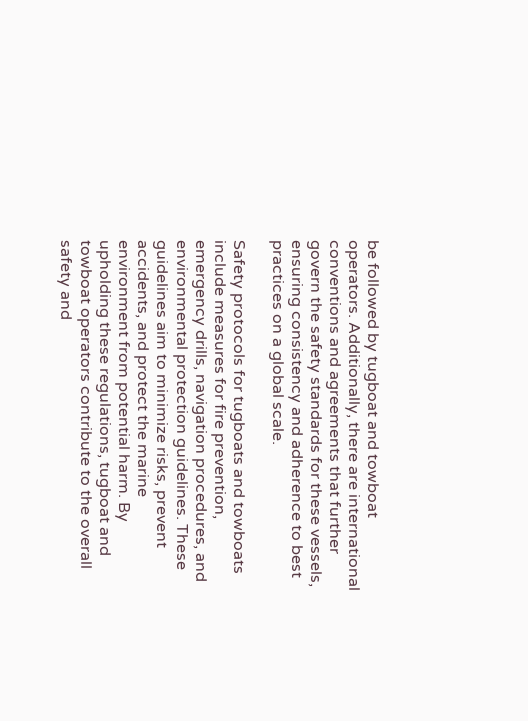be followed by tugboat and towboat operators. Additionally, there are international conventions and agreements that further govern the safety standards for these vessels, ensuring consistency and adherence to best practices on a global scale.

Safety protocols for tugboats and towboats include measures for fire prevention, emergency drills, navigation procedures, and environmental protection guidelines. These guidelines aim to minimize risks, prevent accidents, and protect the marine environment from potential harm. By upholding these regulations, tugboat and towboat operators contribute to the overall safety and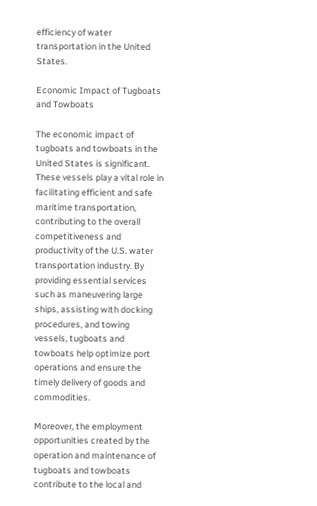efficiency of water transportation in the United States.

Economic Impact of Tugboats and Towboats

The economic impact of tugboats and towboats in the United States is significant. These vessels play a vital role in facilitating efficient and safe maritime transportation, contributing to the overall competitiveness and productivity of the U.S. water transportation industry. By providing essential services such as maneuvering large ships, assisting with docking procedures, and towing vessels, tugboats and towboats help optimize port operations and ensure the timely delivery of goods and commodities.

Moreover, the employment opportunities created by the operation and maintenance of tugboats and towboats contribute to the local and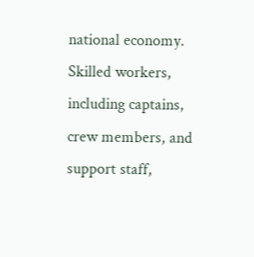national economy. Skilled workers, including captains, crew members, and support staff,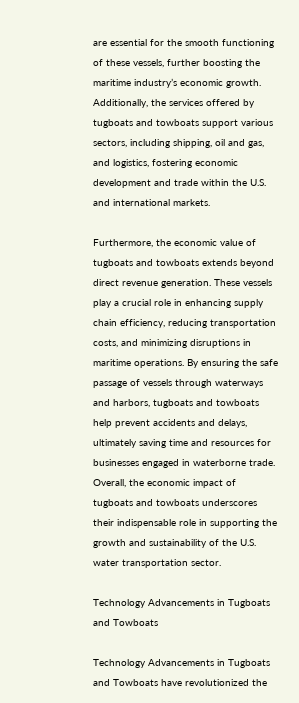are essential for the smooth functioning of these vessels, further boosting the maritime industry’s economic growth. Additionally, the services offered by tugboats and towboats support various sectors, including shipping, oil and gas, and logistics, fostering economic development and trade within the U.S. and international markets.

Furthermore, the economic value of tugboats and towboats extends beyond direct revenue generation. These vessels play a crucial role in enhancing supply chain efficiency, reducing transportation costs, and minimizing disruptions in maritime operations. By ensuring the safe passage of vessels through waterways and harbors, tugboats and towboats help prevent accidents and delays, ultimately saving time and resources for businesses engaged in waterborne trade. Overall, the economic impact of tugboats and towboats underscores their indispensable role in supporting the growth and sustainability of the U.S. water transportation sector.

Technology Advancements in Tugboats and Towboats

Technology Advancements in Tugboats and Towboats have revolutionized the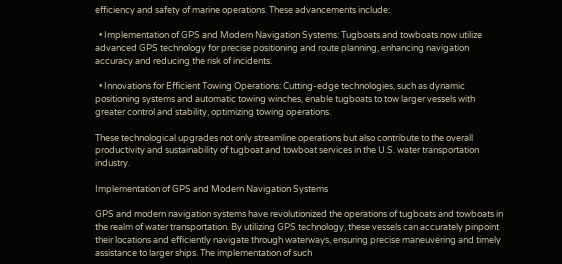efficiency and safety of marine operations. These advancements include:

  • Implementation of GPS and Modern Navigation Systems: Tugboats and towboats now utilize advanced GPS technology for precise positioning and route planning, enhancing navigation accuracy and reducing the risk of incidents.

  • Innovations for Efficient Towing Operations: Cutting-edge technologies, such as dynamic positioning systems and automatic towing winches, enable tugboats to tow larger vessels with greater control and stability, optimizing towing operations.

These technological upgrades not only streamline operations but also contribute to the overall productivity and sustainability of tugboat and towboat services in the U.S. water transportation industry.

Implementation of GPS and Modern Navigation Systems

GPS and modern navigation systems have revolutionized the operations of tugboats and towboats in the realm of water transportation. By utilizing GPS technology, these vessels can accurately pinpoint their locations and efficiently navigate through waterways, ensuring precise maneuvering and timely assistance to larger ships. The implementation of such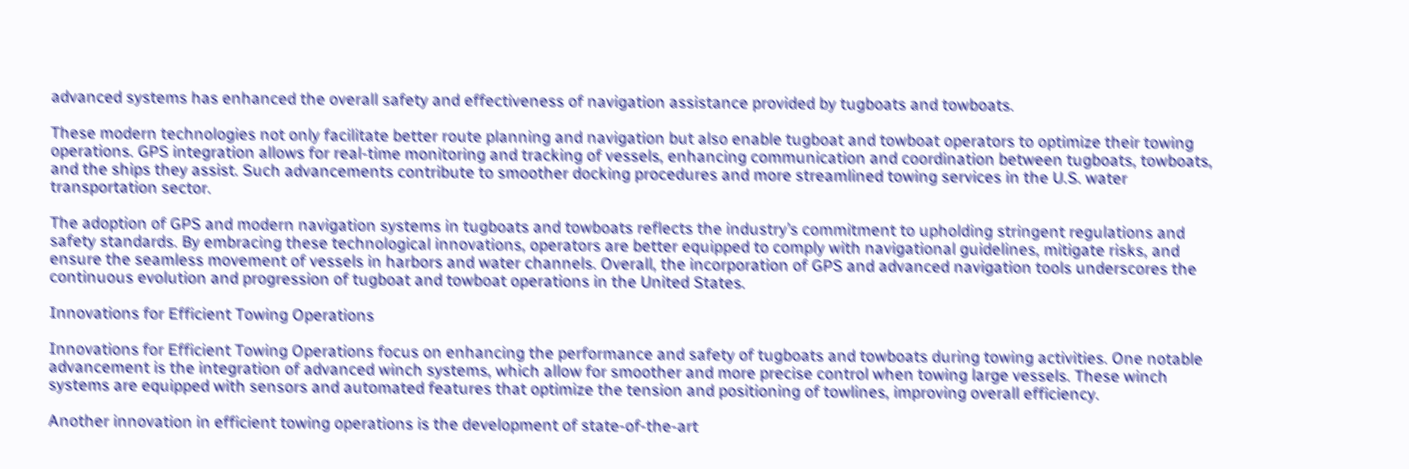advanced systems has enhanced the overall safety and effectiveness of navigation assistance provided by tugboats and towboats.

These modern technologies not only facilitate better route planning and navigation but also enable tugboat and towboat operators to optimize their towing operations. GPS integration allows for real-time monitoring and tracking of vessels, enhancing communication and coordination between tugboats, towboats, and the ships they assist. Such advancements contribute to smoother docking procedures and more streamlined towing services in the U.S. water transportation sector.

The adoption of GPS and modern navigation systems in tugboats and towboats reflects the industry’s commitment to upholding stringent regulations and safety standards. By embracing these technological innovations, operators are better equipped to comply with navigational guidelines, mitigate risks, and ensure the seamless movement of vessels in harbors and water channels. Overall, the incorporation of GPS and advanced navigation tools underscores the continuous evolution and progression of tugboat and towboat operations in the United States.

Innovations for Efficient Towing Operations

Innovations for Efficient Towing Operations focus on enhancing the performance and safety of tugboats and towboats during towing activities. One notable advancement is the integration of advanced winch systems, which allow for smoother and more precise control when towing large vessels. These winch systems are equipped with sensors and automated features that optimize the tension and positioning of towlines, improving overall efficiency.

Another innovation in efficient towing operations is the development of state-of-the-art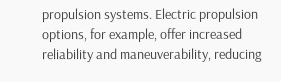propulsion systems. Electric propulsion options, for example, offer increased reliability and maneuverability, reducing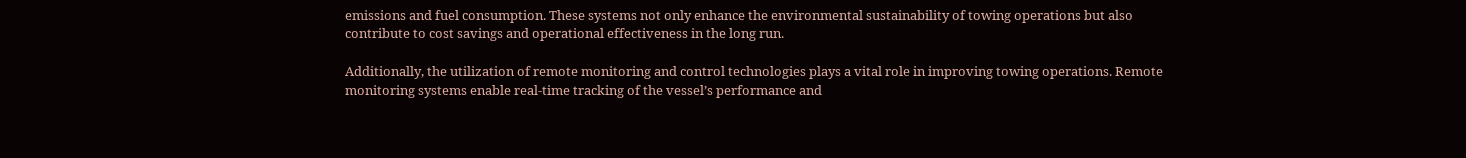emissions and fuel consumption. These systems not only enhance the environmental sustainability of towing operations but also contribute to cost savings and operational effectiveness in the long run.

Additionally, the utilization of remote monitoring and control technologies plays a vital role in improving towing operations. Remote monitoring systems enable real-time tracking of the vessel’s performance and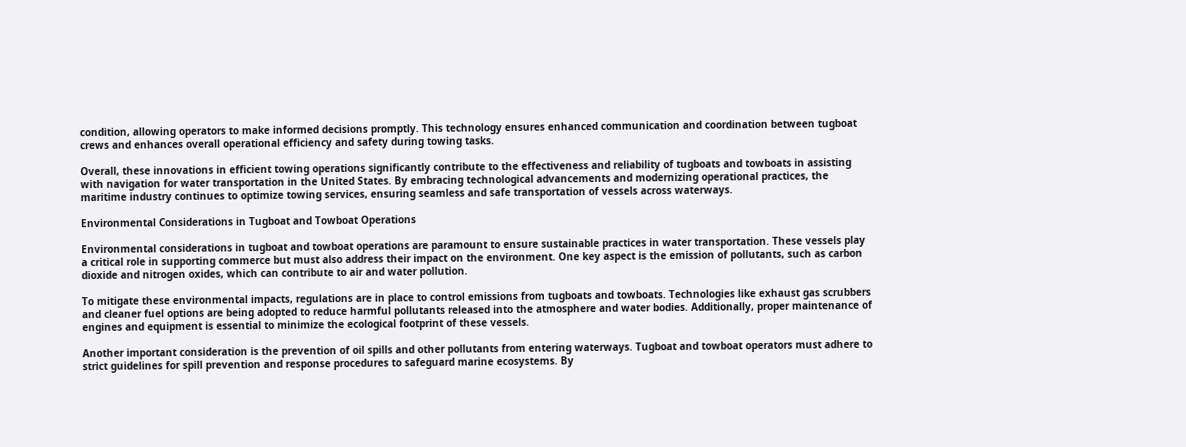condition, allowing operators to make informed decisions promptly. This technology ensures enhanced communication and coordination between tugboat crews and enhances overall operational efficiency and safety during towing tasks.

Overall, these innovations in efficient towing operations significantly contribute to the effectiveness and reliability of tugboats and towboats in assisting with navigation for water transportation in the United States. By embracing technological advancements and modernizing operational practices, the maritime industry continues to optimize towing services, ensuring seamless and safe transportation of vessels across waterways.

Environmental Considerations in Tugboat and Towboat Operations

Environmental considerations in tugboat and towboat operations are paramount to ensure sustainable practices in water transportation. These vessels play a critical role in supporting commerce but must also address their impact on the environment. One key aspect is the emission of pollutants, such as carbon dioxide and nitrogen oxides, which can contribute to air and water pollution.

To mitigate these environmental impacts, regulations are in place to control emissions from tugboats and towboats. Technologies like exhaust gas scrubbers and cleaner fuel options are being adopted to reduce harmful pollutants released into the atmosphere and water bodies. Additionally, proper maintenance of engines and equipment is essential to minimize the ecological footprint of these vessels.

Another important consideration is the prevention of oil spills and other pollutants from entering waterways. Tugboat and towboat operators must adhere to strict guidelines for spill prevention and response procedures to safeguard marine ecosystems. By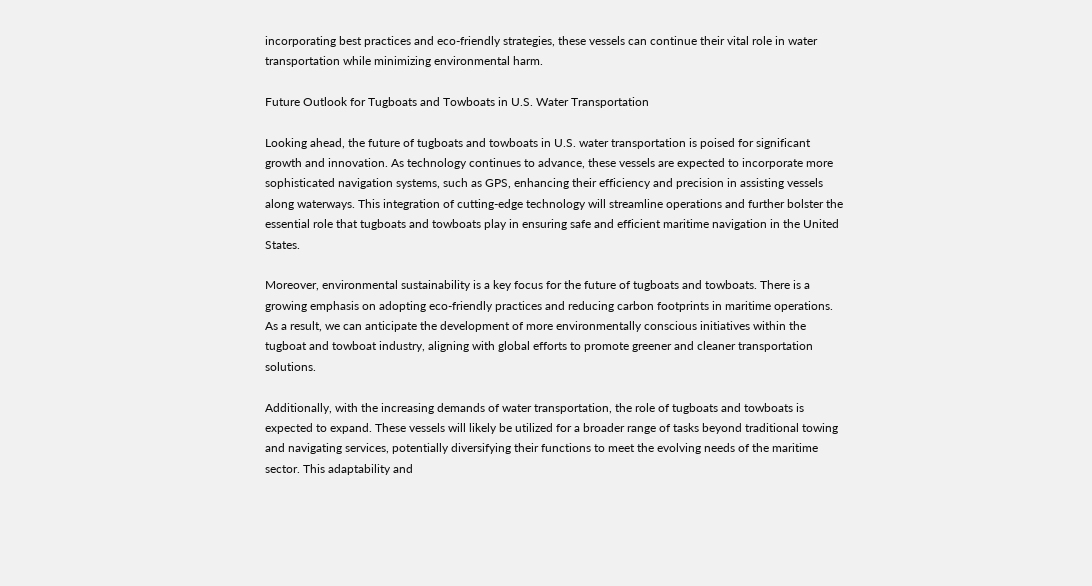incorporating best practices and eco-friendly strategies, these vessels can continue their vital role in water transportation while minimizing environmental harm.

Future Outlook for Tugboats and Towboats in U.S. Water Transportation

Looking ahead, the future of tugboats and towboats in U.S. water transportation is poised for significant growth and innovation. As technology continues to advance, these vessels are expected to incorporate more sophisticated navigation systems, such as GPS, enhancing their efficiency and precision in assisting vessels along waterways. This integration of cutting-edge technology will streamline operations and further bolster the essential role that tugboats and towboats play in ensuring safe and efficient maritime navigation in the United States.

Moreover, environmental sustainability is a key focus for the future of tugboats and towboats. There is a growing emphasis on adopting eco-friendly practices and reducing carbon footprints in maritime operations. As a result, we can anticipate the development of more environmentally conscious initiatives within the tugboat and towboat industry, aligning with global efforts to promote greener and cleaner transportation solutions.

Additionally, with the increasing demands of water transportation, the role of tugboats and towboats is expected to expand. These vessels will likely be utilized for a broader range of tasks beyond traditional towing and navigating services, potentially diversifying their functions to meet the evolving needs of the maritime sector. This adaptability and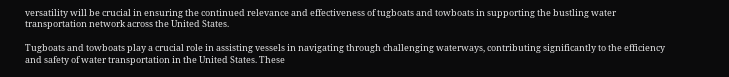versatility will be crucial in ensuring the continued relevance and effectiveness of tugboats and towboats in supporting the bustling water transportation network across the United States.

Tugboats and towboats play a crucial role in assisting vessels in navigating through challenging waterways, contributing significantly to the efficiency and safety of water transportation in the United States. These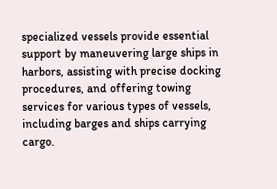specialized vessels provide essential support by maneuvering large ships in harbors, assisting with precise docking procedures, and offering towing services for various types of vessels, including barges and ships carrying cargo.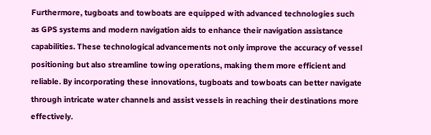Furthermore, tugboats and towboats are equipped with advanced technologies such as GPS systems and modern navigation aids to enhance their navigation assistance capabilities. These technological advancements not only improve the accuracy of vessel positioning but also streamline towing operations, making them more efficient and reliable. By incorporating these innovations, tugboats and towboats can better navigate through intricate water channels and assist vessels in reaching their destinations more effectively.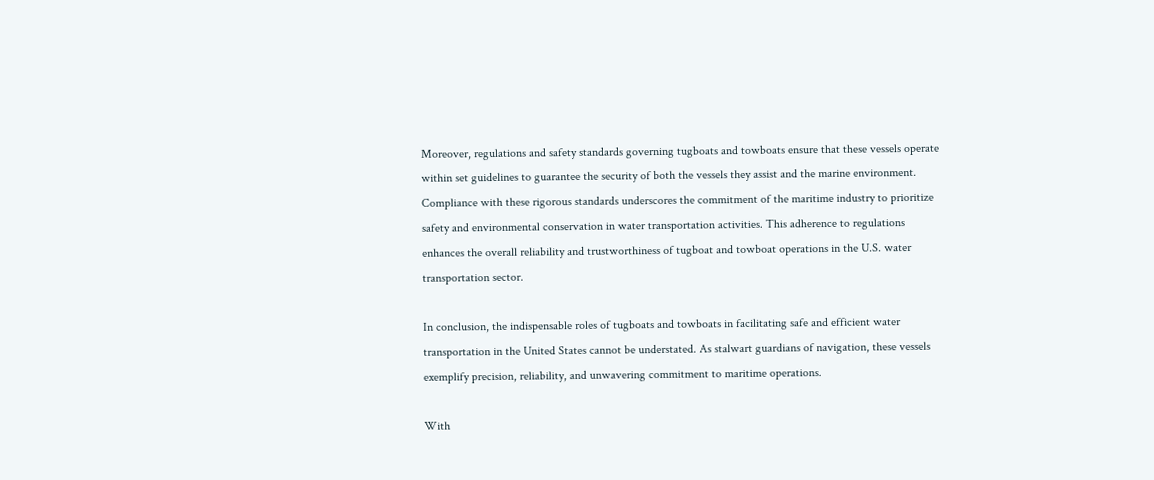Moreover, regulations and safety standards governing tugboats and towboats ensure that these vessels operate within set guidelines to guarantee the security of both the vessels they assist and the marine environment. Compliance with these rigorous standards underscores the commitment of the maritime industry to prioritize safety and environmental conservation in water transportation activities. This adherence to regulations enhances the overall reliability and trustworthiness of tugboat and towboat operations in the U.S. water transportation sector.

In conclusion, the indispensable roles of tugboats and towboats in facilitating safe and efficient water transportation in the United States cannot be understated. As stalwart guardians of navigation, these vessels exemplify precision, reliability, and unwavering commitment to maritime operations.

With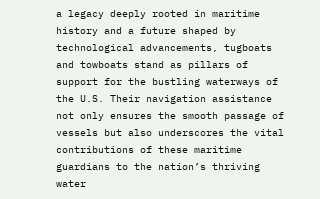a legacy deeply rooted in maritime history and a future shaped by technological advancements, tugboats and towboats stand as pillars of support for the bustling waterways of the U.S. Their navigation assistance not only ensures the smooth passage of vessels but also underscores the vital contributions of these maritime guardians to the nation’s thriving water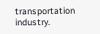transportation industry.